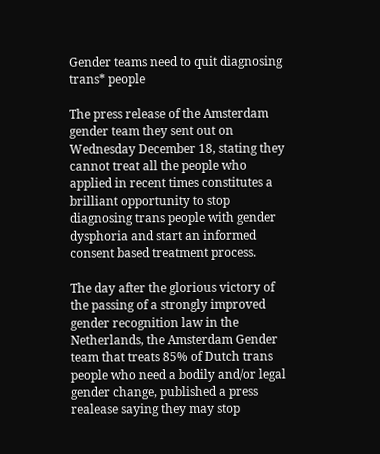Gender teams need to quit diagnosing trans* people

The press release of the Amsterdam gender team they sent out on Wednesday December 18, stating they cannot treat all the people who applied in recent times constitutes a brilliant opportunity to stop diagnosing trans people with gender dysphoria and start an informed consent based treatment process.

The day after the glorious victory of the passing of a strongly improved gender recognition law in the Netherlands, the Amsterdam Gender team that treats 85% of Dutch trans people who need a bodily and/or legal gender change, published a press realease saying they may stop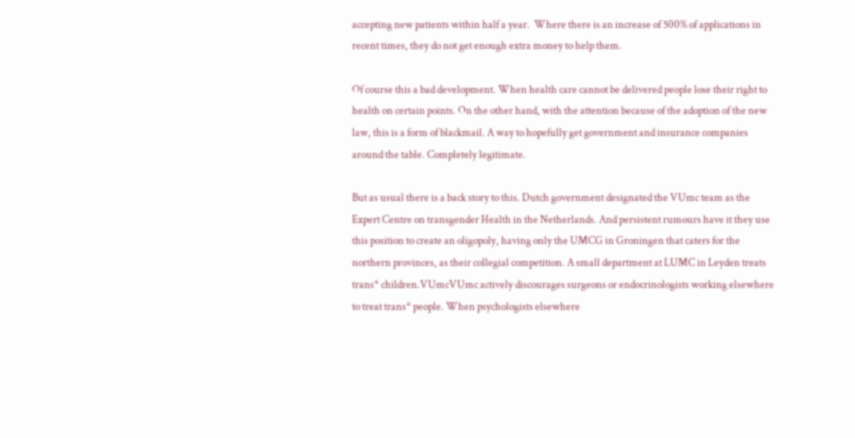accepting new patients within half a year.  Where there is an increase of 500% of applications in recent times, they do not get enough extra money to help them.

Of course this a bad development. When health care cannot be delivered people lose their right to health on certain points. On the other hand, with the attention because of the adoption of the new law, this is a form of blackmail. A way to hopefully get government and insurance companies around the table. Completely legitimate.

But as usual there is a back story to this. Dutch government designated the VUmc team as the Expert Centre on transgender Health in the Netherlands. And persistent rumours have it they use this position to create an oligopoly, having only the UMCG in Groningen that caters for the northern provinces, as their collegial competition. A small department at LUMC in Leyden treats trans* children.VUmcVUmc actively discourages surgeons or endocrinologists working elsewhere to treat trans* people. When psychologists elsewhere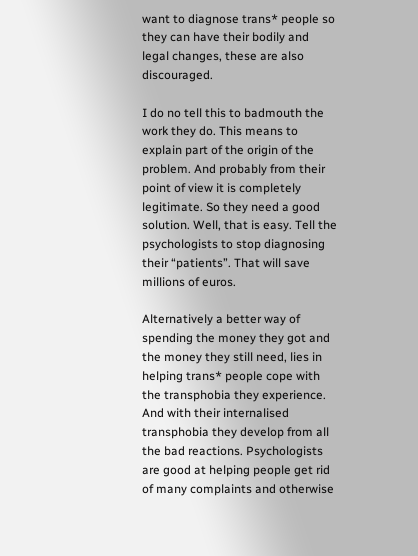want to diagnose trans* people so they can have their bodily and legal changes, these are also discouraged.

I do no tell this to badmouth the work they do. This means to explain part of the origin of the problem. And probably from their point of view it is completely legitimate. So they need a good solution. Well, that is easy. Tell the psychologists to stop diagnosing their “patients”. That will save millions of euros.

Alternatively a better way of spending the money they got and the money they still need, lies in helping trans* people cope with the transphobia they experience. And with their internalised transphobia they develop from all the bad reactions. Psychologists are good at helping people get rid of many complaints and otherwise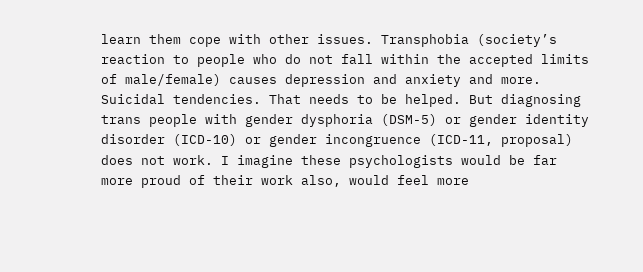learn them cope with other issues. Transphobia (society’s reaction to people who do not fall within the accepted limits of male/female) causes depression and anxiety and more. Suicidal tendencies. That needs to be helped. But diagnosing trans people with gender dysphoria (DSM-5) or gender identity disorder (ICD-10) or gender incongruence (ICD-11, proposal) does not work. I imagine these psychologists would be far more proud of their work also, would feel more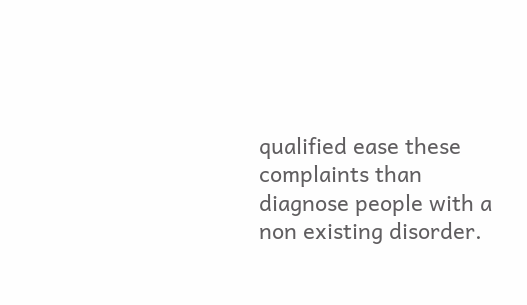qualified ease these complaints than diagnose people with a non existing disorder.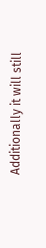Additionally it will still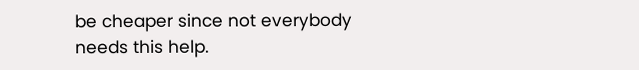be cheaper since not everybody needs this help.